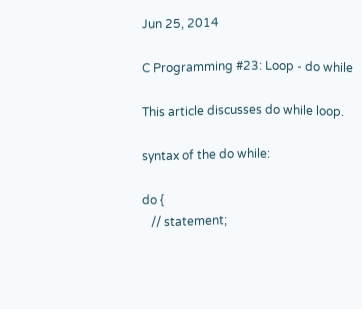Jun 25, 2014

C Programming #23: Loop - do while

This article discusses do while loop.

syntax of the do while:

do {
   // statement;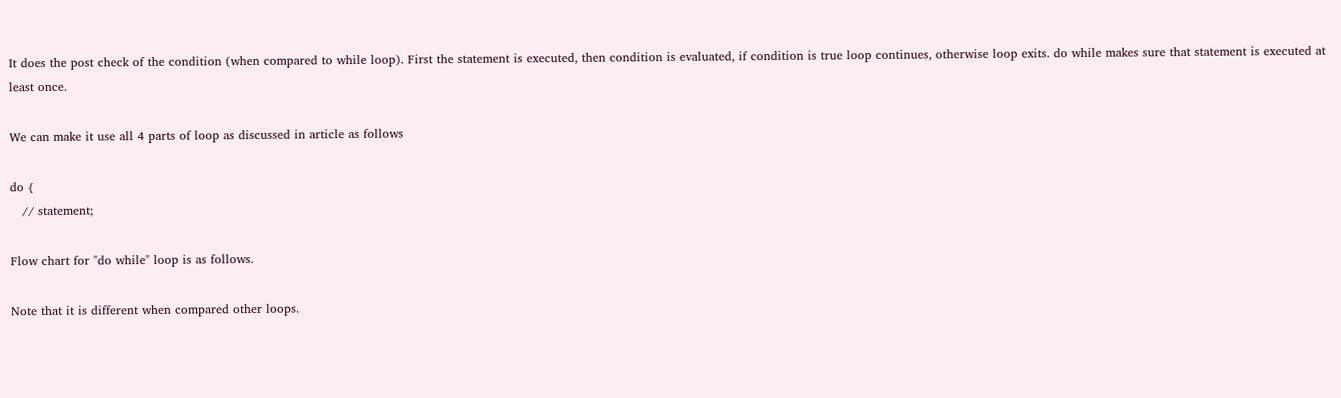It does the post check of the condition (when compared to while loop). First the statement is executed, then condition is evaluated, if condition is true loop continues, otherwise loop exits. do while makes sure that statement is executed at least once.

We can make it use all 4 parts of loop as discussed in article as follows

do {
   // statement;

Flow chart for "do while" loop is as follows.

Note that it is different when compared other loops.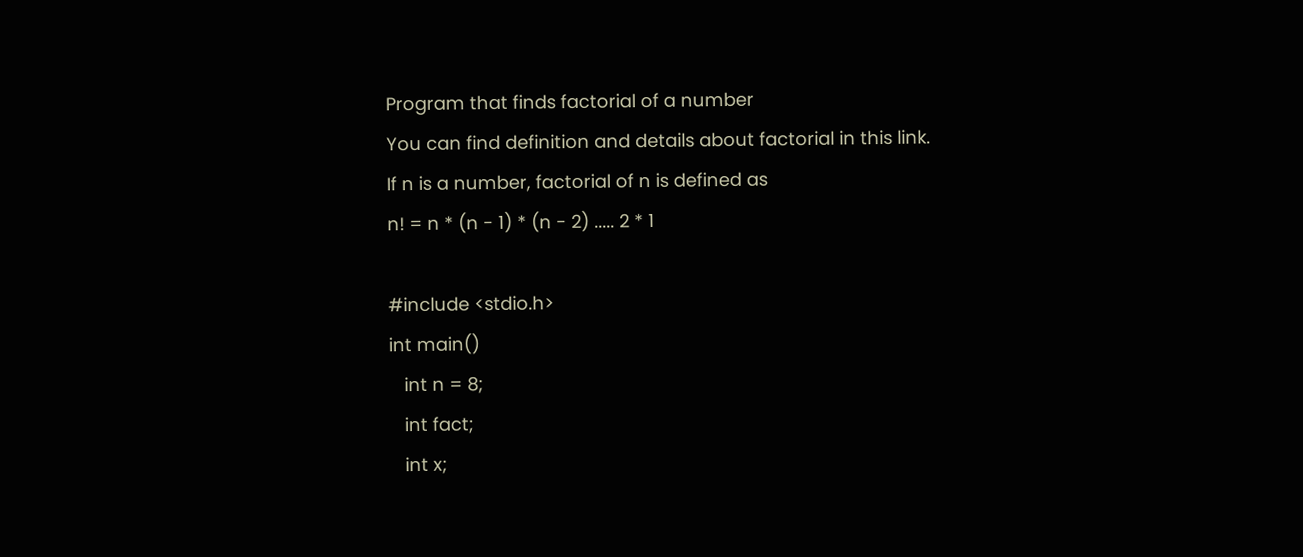Program that finds factorial of a number
You can find definition and details about factorial in this link.
If n is a number, factorial of n is defined as
n! = n * (n - 1) * (n - 2) ..... 2 * 1

#include <stdio.h>
int main()
   int n = 8;
   int fact;
   int x;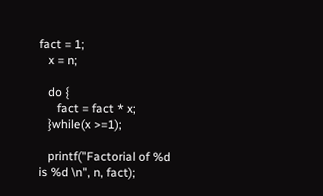fact = 1;
   x = n;

   do {
      fact = fact * x;
   }while(x >=1);

   printf("Factorial of %d is %d \n", n, fact);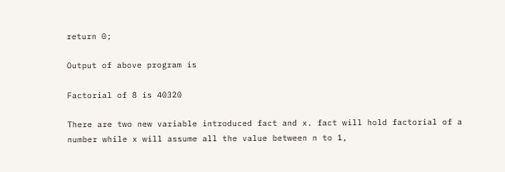return 0;

Output of above program is

Factorial of 8 is 40320

There are two new variable introduced fact and x. fact will hold factorial of a number while x will assume all the value between n to 1,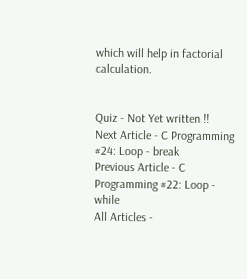which will help in factorial calculation.


Quiz - Not Yet written !!
Next Article - C Programming #24: Loop - break
Previous Article - C Programming #22: Loop - while
All Articles -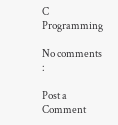C Programming

No comments :

Post a Comment